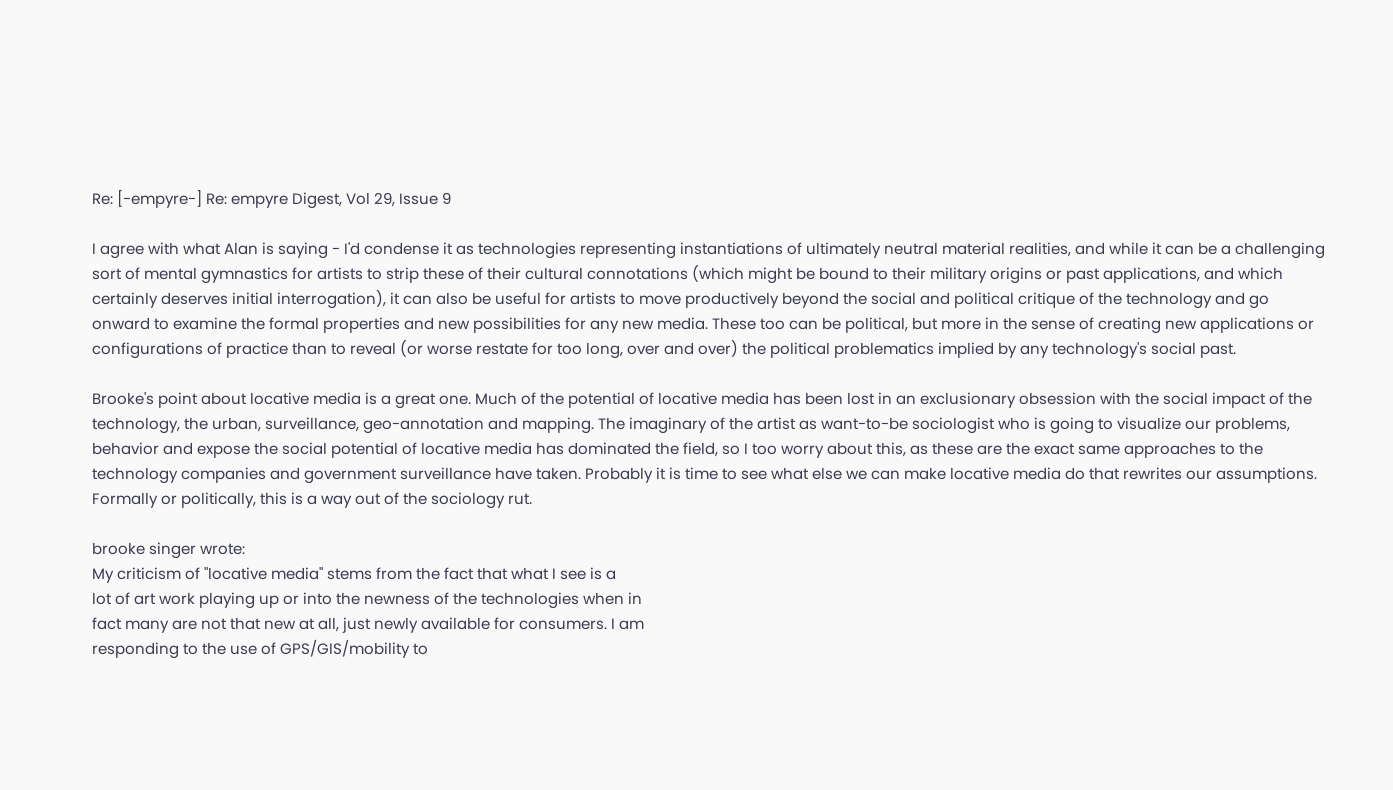Re: [-empyre-] Re: empyre Digest, Vol 29, Issue 9

I agree with what Alan is saying - I'd condense it as technologies representing instantiations of ultimately neutral material realities, and while it can be a challenging sort of mental gymnastics for artists to strip these of their cultural connotations (which might be bound to their military origins or past applications, and which certainly deserves initial interrogation), it can also be useful for artists to move productively beyond the social and political critique of the technology and go onward to examine the formal properties and new possibilities for any new media. These too can be political, but more in the sense of creating new applications or configurations of practice than to reveal (or worse restate for too long, over and over) the political problematics implied by any technology's social past.

Brooke's point about locative media is a great one. Much of the potential of locative media has been lost in an exclusionary obsession with the social impact of the technology, the urban, surveillance, geo-annotation and mapping. The imaginary of the artist as want-to-be sociologist who is going to visualize our problems, behavior and expose the social potential of locative media has dominated the field, so I too worry about this, as these are the exact same approaches to the technology companies and government surveillance have taken. Probably it is time to see what else we can make locative media do that rewrites our assumptions. Formally or politically, this is a way out of the sociology rut.

brooke singer wrote:
My criticism of "locative media" stems from the fact that what I see is a
lot of art work playing up or into the newness of the technologies when in
fact many are not that new at all, just newly available for consumers. I am
responding to the use of GPS/GIS/mobility to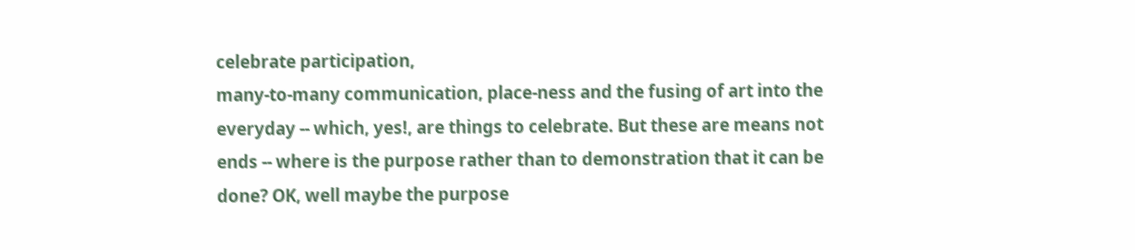celebrate participation,
many-to-many communication, place-ness and the fusing of art into the
everyday -- which, yes!, are things to celebrate. But these are means not
ends -- where is the purpose rather than to demonstration that it can be
done? OK, well maybe the purpose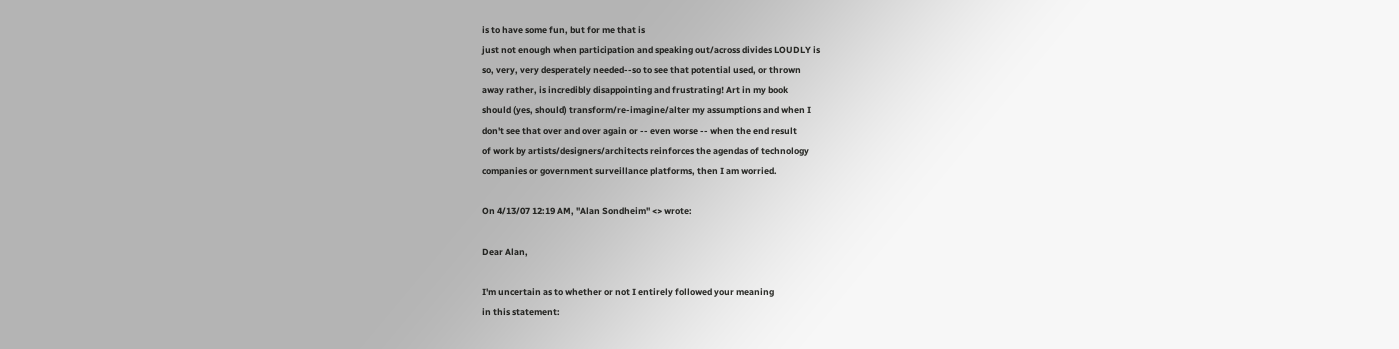is to have some fun, but for me that is
just not enough when participation and speaking out/across divides LOUDLY is
so, very, very desperately needed--so to see that potential used, or thrown
away rather, is incredibly disappointing and frustrating! Art in my book
should (yes, should) transform/re-imagine/alter my assumptions and when I
don't see that over and over again or -- even worse -- when the end result
of work by artists/designers/architects reinforces the agendas of technology
companies or government surveillance platforms, then I am worried.

On 4/13/07 12:19 AM, "Alan Sondheim" <> wrote:

Dear Alan,

I'm uncertain as to whether or not I entirely followed your meaning
in this statement: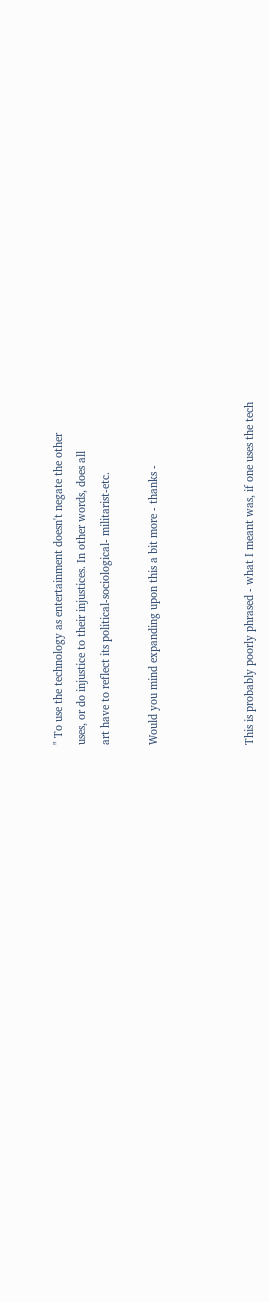" To use the technology as entertainment doesn't negate the other
uses, or do injustice to their injustices. In other words, does all
art have to reflect its political-sociological- militarist-etc.

Would you mind expanding upon this a bit more - thanks -



This is probably poorly phrased - what I meant was, if one uses the tech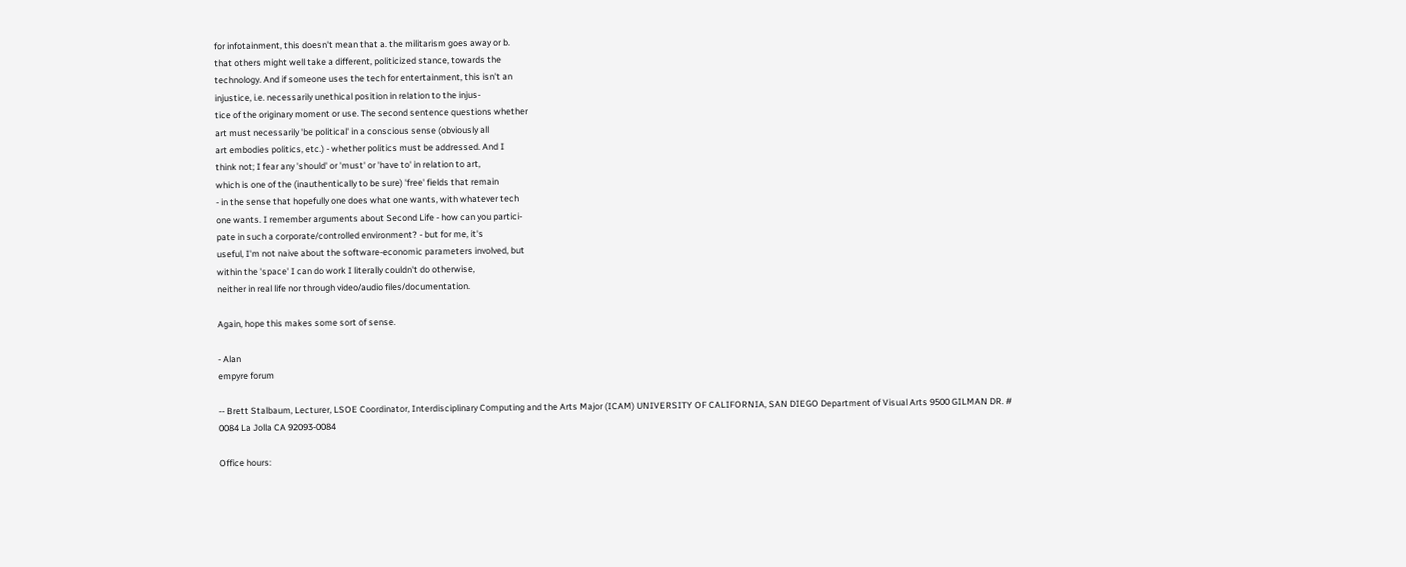for infotainment, this doesn't mean that a. the militarism goes away or b.
that others might well take a different, politicized stance, towards the
technology. And if someone uses the tech for entertainment, this isn't an
injustice, i.e. necessarily unethical position in relation to the injus-
tice of the originary moment or use. The second sentence questions whether
art must necessarily 'be political' in a conscious sense (obviously all
art embodies politics, etc.) - whether politics must be addressed. And I
think not; I fear any 'should' or 'must' or 'have to' in relation to art,
which is one of the (inauthentically to be sure) 'free' fields that remain
- in the sense that hopefully one does what one wants, with whatever tech
one wants. I remember arguments about Second Life - how can you partici-
pate in such a corporate/controlled environment? - but for me, it's
useful, I'm not naive about the software-economic parameters involved, but
within the 'space' I can do work I literally couldn't do otherwise,
neither in real life nor through video/audio files/documentation.

Again, hope this makes some sort of sense.

- Alan
empyre forum

-- Brett Stalbaum, Lecturer, LSOE Coordinator, Interdisciplinary Computing and the Arts Major (ICAM) UNIVERSITY OF CALIFORNIA, SAN DIEGO Department of Visual Arts 9500 GILMAN DR. # 0084 La Jolla CA 92093-0084

Office hours: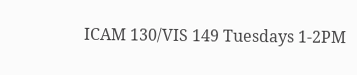ICAM 130/VIS 149 Tuesdays 1-2PM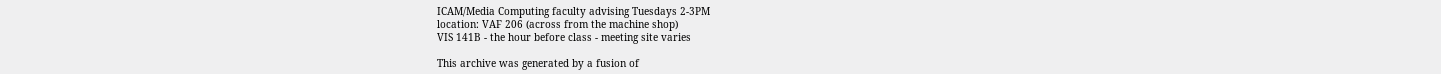ICAM/Media Computing faculty advising Tuesdays 2-3PM
location: VAF 206 (across from the machine shop)
VIS 141B - the hour before class - meeting site varies

This archive was generated by a fusion of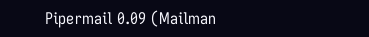Pipermail 0.09 (Mailman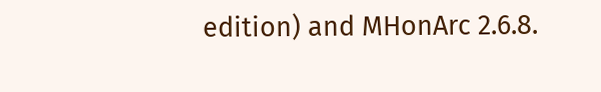edition) and MHonArc 2.6.8.